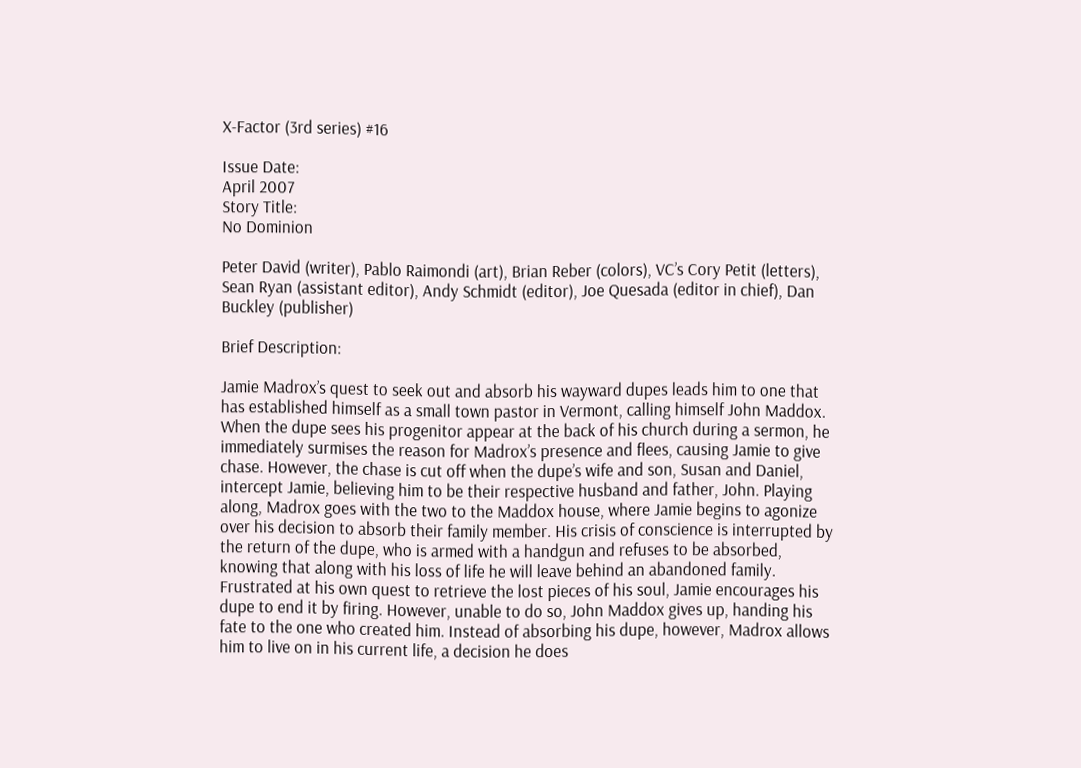X-Factor (3rd series) #16

Issue Date:
April 2007
Story Title:
No Dominion

Peter David (writer), Pablo Raimondi (art), Brian Reber (colors), VC’s Cory Petit (letters), Sean Ryan (assistant editor), Andy Schmidt (editor), Joe Quesada (editor in chief), Dan Buckley (publisher)

Brief Description:

Jamie Madrox’s quest to seek out and absorb his wayward dupes leads him to one that has established himself as a small town pastor in Vermont, calling himself John Maddox. When the dupe sees his progenitor appear at the back of his church during a sermon, he immediately surmises the reason for Madrox’s presence and flees, causing Jamie to give chase. However, the chase is cut off when the dupe’s wife and son, Susan and Daniel, intercept Jamie, believing him to be their respective husband and father, John. Playing along, Madrox goes with the two to the Maddox house, where Jamie begins to agonize over his decision to absorb their family member. His crisis of conscience is interrupted by the return of the dupe, who is armed with a handgun and refuses to be absorbed, knowing that along with his loss of life he will leave behind an abandoned family. Frustrated at his own quest to retrieve the lost pieces of his soul, Jamie encourages his dupe to end it by firing. However, unable to do so, John Maddox gives up, handing his fate to the one who created him. Instead of absorbing his dupe, however, Madrox allows him to live on in his current life, a decision he does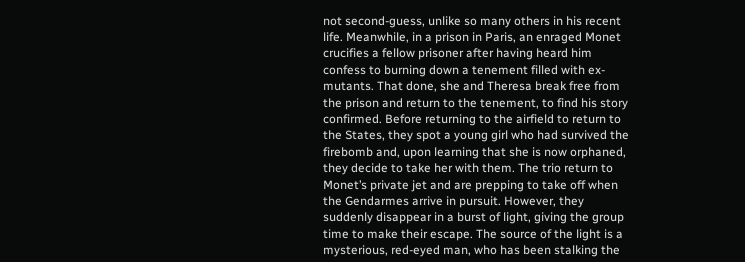not second-guess, unlike so many others in his recent life. Meanwhile, in a prison in Paris, an enraged Monet crucifies a fellow prisoner after having heard him confess to burning down a tenement filled with ex-mutants. That done, she and Theresa break free from the prison and return to the tenement, to find his story confirmed. Before returning to the airfield to return to the States, they spot a young girl who had survived the firebomb and, upon learning that she is now orphaned, they decide to take her with them. The trio return to Monet’s private jet and are prepping to take off when the Gendarmes arrive in pursuit. However, they suddenly disappear in a burst of light, giving the group time to make their escape. The source of the light is a mysterious, red-eyed man, who has been stalking the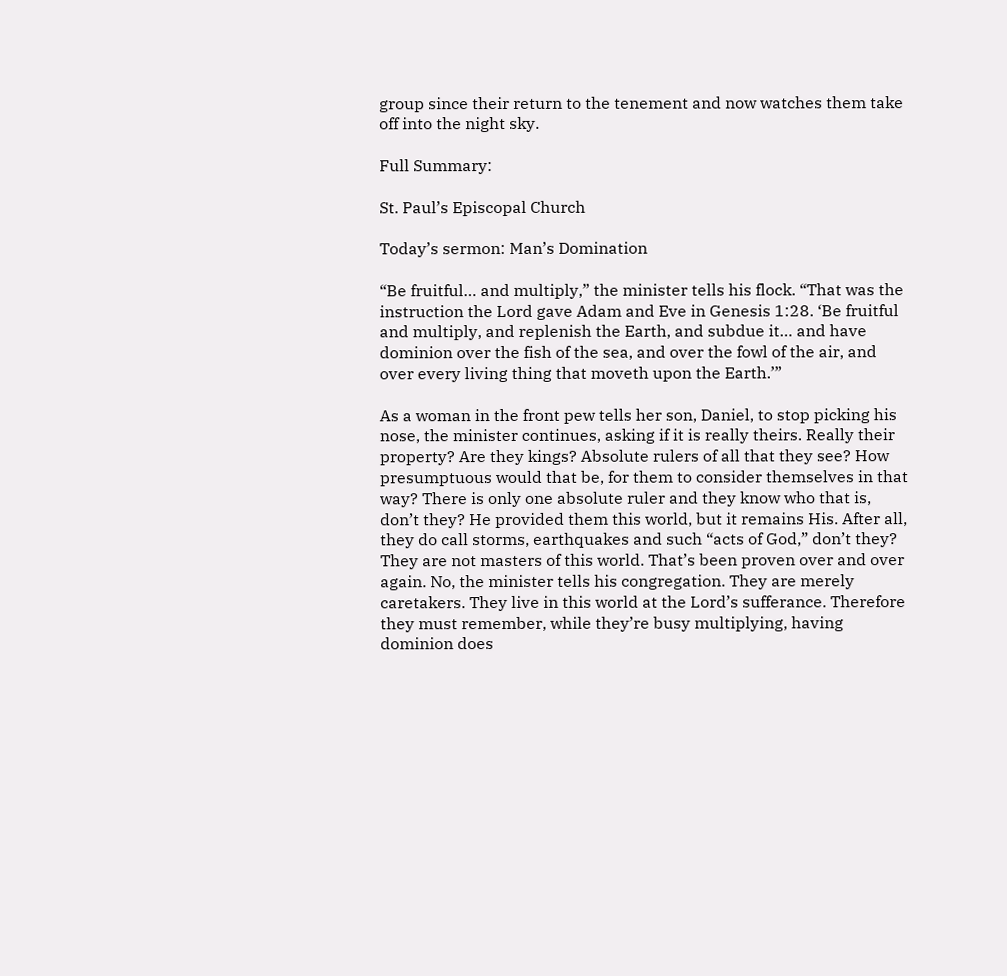group since their return to the tenement and now watches them take off into the night sky.

Full Summary:

St. Paul’s Episcopal Church

Today’s sermon: Man’s Domination

“Be fruitful… and multiply,” the minister tells his flock. “That was the instruction the Lord gave Adam and Eve in Genesis 1:28. ‘Be fruitful and multiply, and replenish the Earth, and subdue it… and have dominion over the fish of the sea, and over the fowl of the air, and over every living thing that moveth upon the Earth.’”

As a woman in the front pew tells her son, Daniel, to stop picking his nose, the minister continues, asking if it is really theirs. Really their property? Are they kings? Absolute rulers of all that they see? How presumptuous would that be, for them to consider themselves in that way? There is only one absolute ruler and they know who that is, don’t they? He provided them this world, but it remains His. After all, they do call storms, earthquakes and such “acts of God,” don’t they? They are not masters of this world. That’s been proven over and over again. No, the minister tells his congregation. They are merely caretakers. They live in this world at the Lord’s sufferance. Therefore they must remember, while they’re busy multiplying, having dominion does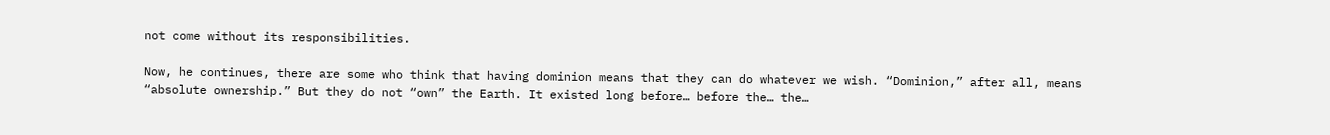not come without its responsibilities.

Now, he continues, there are some who think that having dominion means that they can do whatever we wish. “Dominion,” after all, means “absolute ownership.” But they do not “own” the Earth. It existed long before… before the… the…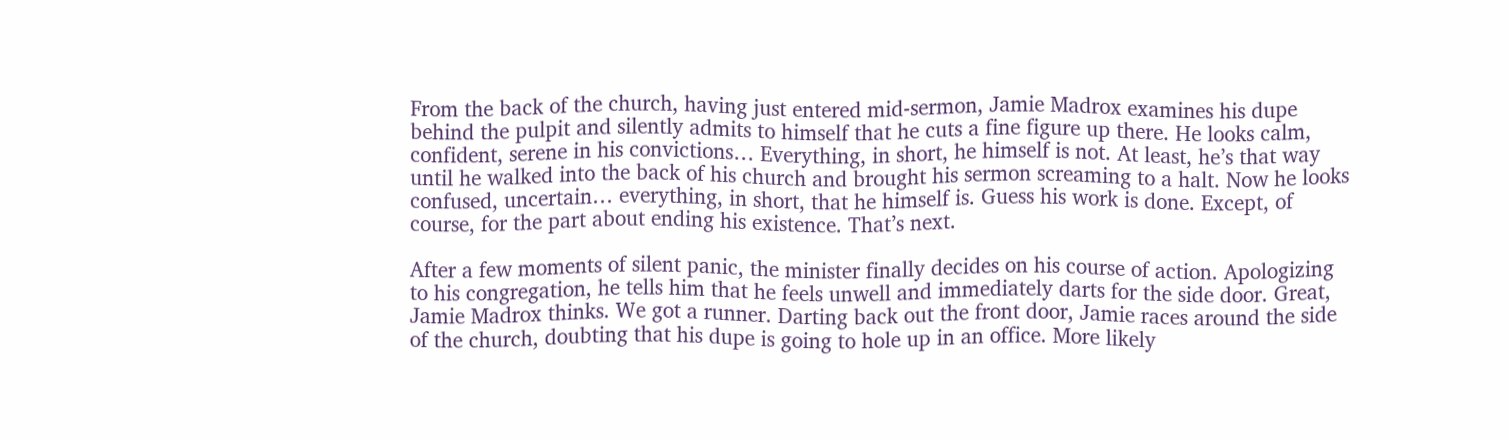From the back of the church, having just entered mid-sermon, Jamie Madrox examines his dupe behind the pulpit and silently admits to himself that he cuts a fine figure up there. He looks calm, confident, serene in his convictions… Everything, in short, he himself is not. At least, he’s that way until he walked into the back of his church and brought his sermon screaming to a halt. Now he looks confused, uncertain… everything, in short, that he himself is. Guess his work is done. Except, of course, for the part about ending his existence. That’s next.

After a few moments of silent panic, the minister finally decides on his course of action. Apologizing to his congregation, he tells him that he feels unwell and immediately darts for the side door. Great, Jamie Madrox thinks. We got a runner. Darting back out the front door, Jamie races around the side of the church, doubting that his dupe is going to hole up in an office. More likely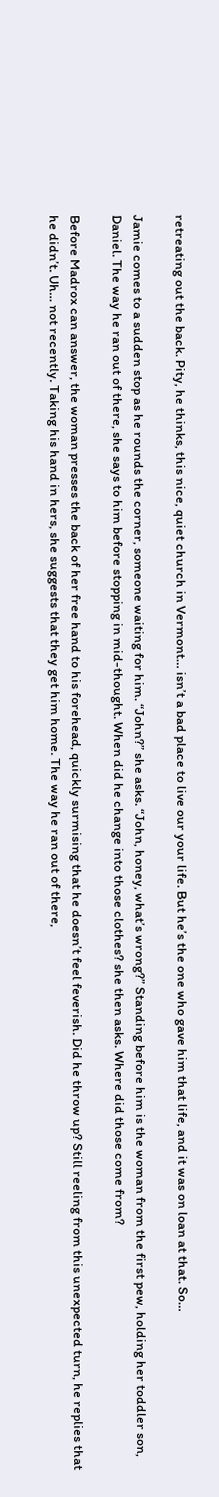retreating out the back. Pity, he thinks, this nice, quiet church in Vermont… isn’t a bad place to live our your life. But he’s the one who gave him that life, and it was on loan at that. So…

Jamie comes to a sudden stop as he rounds the corner, someone waiting for him. “John?” she asks. “John, honey, what’s wrong?” Standing before him is the woman from the first pew, holding her toddler son, Daniel. The way he ran out of there, she says to him before stopping in mid-thought. When did he change into those clothes? she then asks. Where did those come from?

Before Madrox can answer, the woman presses the back of her free hand to his forehead, quickly surmising that he doesn’t feel feverish. Did he throw up? Still reeling from this unexpected turn, he replies that he didn’t. Uh… not recently. Taking his hand in hers, she suggests that they get him home. The way he ran out of there,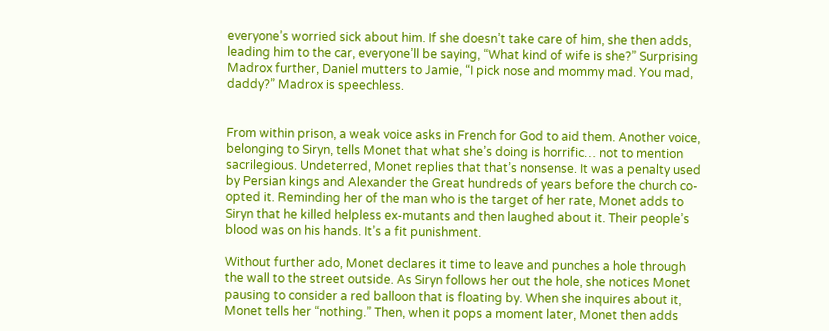everyone’s worried sick about him. If she doesn’t take care of him, she then adds, leading him to the car, everyone’ll be saying, “What kind of wife is she?” Surprising Madrox further, Daniel mutters to Jamie, “I pick nose and mommy mad. You mad, daddy?” Madrox is speechless.


From within prison, a weak voice asks in French for God to aid them. Another voice, belonging to Siryn, tells Monet that what she’s doing is horrific… not to mention sacrilegious. Undeterred, Monet replies that that’s nonsense. It was a penalty used by Persian kings and Alexander the Great hundreds of years before the church co-opted it. Reminding her of the man who is the target of her rate, Monet adds to Siryn that he killed helpless ex-mutants and then laughed about it. Their people’s blood was on his hands. It’s a fit punishment.

Without further ado, Monet declares it time to leave and punches a hole through the wall to the street outside. As Siryn follows her out the hole, she notices Monet pausing to consider a red balloon that is floating by. When she inquires about it, Monet tells her “nothing.” Then, when it pops a moment later, Monet then adds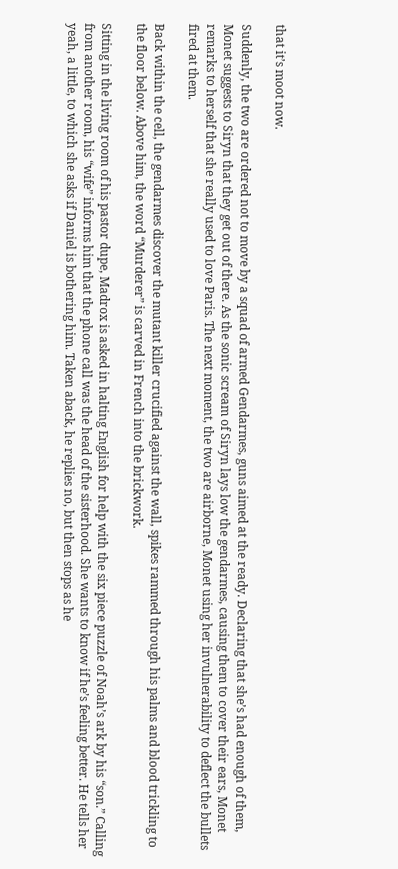that it’s moot now.

Suddenly, the two are ordered not to move by a squad of armed Gendarmes, guns aimed at the ready. Declaring that she’s had enough of them, Monet suggests to Siryn that they get out of there. As the sonic scream of Siryn lays low the gendarmes, causing them to cover their ears, Monet remarks to herself that she really used to love Paris. The next moment, the two are airborne, Monet using her invulnerability to deflect the bullets fired at them.

Back within the cell, the gendarmes discover the mutant killer crucified against the wall, spikes rammed through his palms and blood trickling to the floor below. Above him, the word “Murderer” is carved in French into the brickwork.

Sitting in the living room of his pastor dupe, Madrox is asked in halting English for help with the six piece puzzle of Noah’s ark by his “son.” Calling from another room, his “wife” informs him that the phone call was the head of the sisterhood. She wants to know if he’s feeling better. He tells her yeah, a little, to which she asks if Daniel is bothering him. Taken aback, he replies no, but then stops as he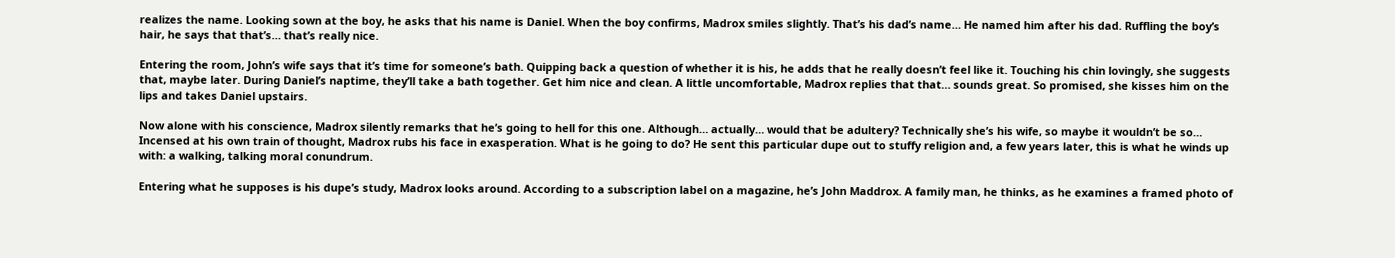realizes the name. Looking sown at the boy, he asks that his name is Daniel. When the boy confirms, Madrox smiles slightly. That’s his dad’s name… He named him after his dad. Ruffling the boy’s hair, he says that that’s… that’s really nice.

Entering the room, John’s wife says that it’s time for someone’s bath. Quipping back a question of whether it is his, he adds that he really doesn’t feel like it. Touching his chin lovingly, she suggests that, maybe later. During Daniel’s naptime, they’ll take a bath together. Get him nice and clean. A little uncomfortable, Madrox replies that that… sounds great. So promised, she kisses him on the lips and takes Daniel upstairs.

Now alone with his conscience, Madrox silently remarks that he’s going to hell for this one. Although… actually… would that be adultery? Technically she’s his wife, so maybe it wouldn’t be so… Incensed at his own train of thought, Madrox rubs his face in exasperation. What is he going to do? He sent this particular dupe out to stuffy religion and, a few years later, this is what he winds up with: a walking, talking moral conundrum.

Entering what he supposes is his dupe’s study, Madrox looks around. According to a subscription label on a magazine, he’s John Maddrox. A family man, he thinks, as he examines a framed photo of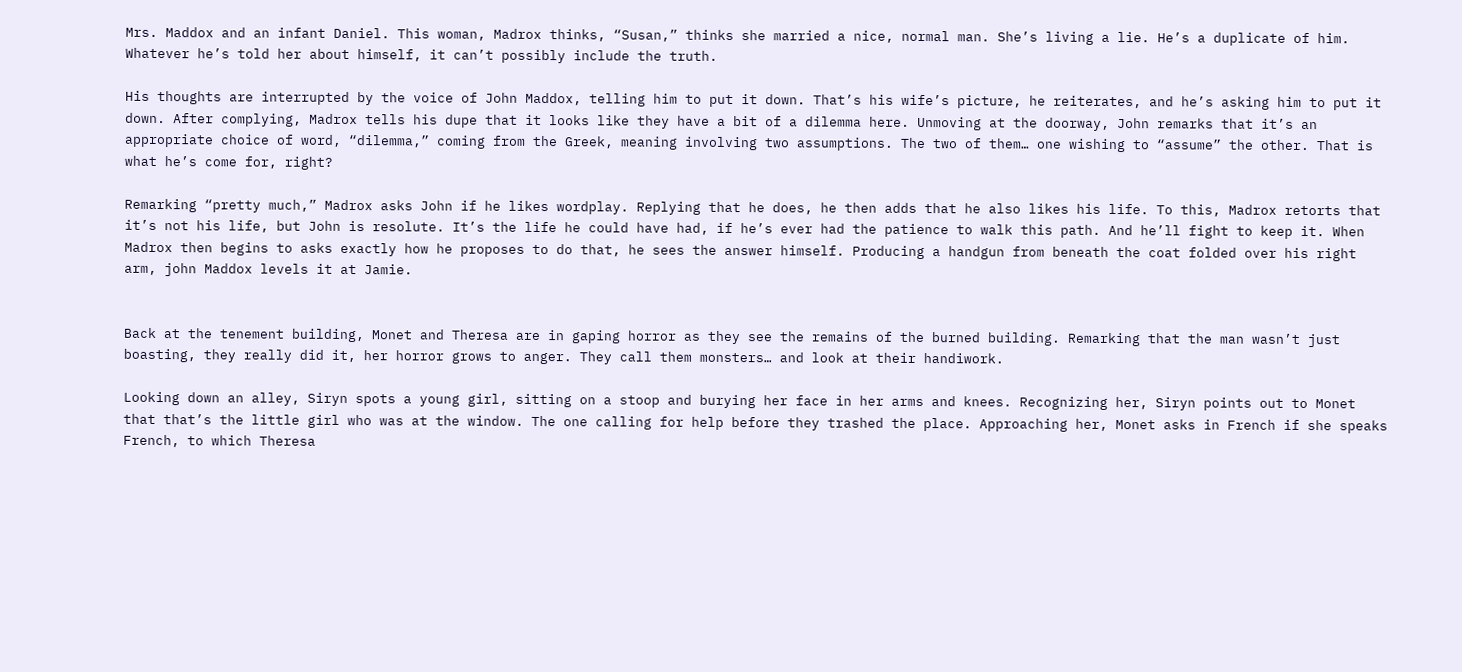Mrs. Maddox and an infant Daniel. This woman, Madrox thinks, “Susan,” thinks she married a nice, normal man. She’s living a lie. He’s a duplicate of him. Whatever he’s told her about himself, it can’t possibly include the truth.

His thoughts are interrupted by the voice of John Maddox, telling him to put it down. That’s his wife’s picture, he reiterates, and he’s asking him to put it down. After complying, Madrox tells his dupe that it looks like they have a bit of a dilemma here. Unmoving at the doorway, John remarks that it’s an appropriate choice of word, “dilemma,” coming from the Greek, meaning involving two assumptions. The two of them… one wishing to “assume” the other. That is what he’s come for, right?

Remarking “pretty much,” Madrox asks John if he likes wordplay. Replying that he does, he then adds that he also likes his life. To this, Madrox retorts that it’s not his life, but John is resolute. It’s the life he could have had, if he’s ever had the patience to walk this path. And he’ll fight to keep it. When Madrox then begins to asks exactly how he proposes to do that, he sees the answer himself. Producing a handgun from beneath the coat folded over his right arm, john Maddox levels it at Jamie.


Back at the tenement building, Monet and Theresa are in gaping horror as they see the remains of the burned building. Remarking that the man wasn’t just boasting, they really did it, her horror grows to anger. They call them monsters… and look at their handiwork.

Looking down an alley, Siryn spots a young girl, sitting on a stoop and burying her face in her arms and knees. Recognizing her, Siryn points out to Monet that that’s the little girl who was at the window. The one calling for help before they trashed the place. Approaching her, Monet asks in French if she speaks French, to which Theresa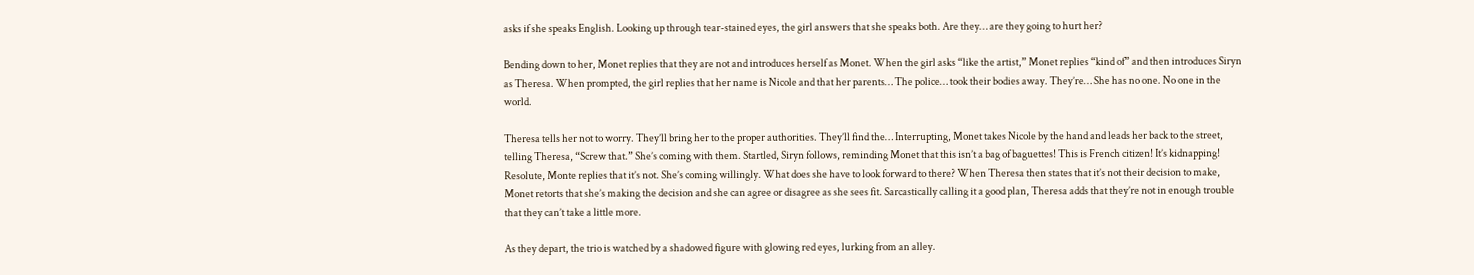asks if she speaks English. Looking up through tear-stained eyes, the girl answers that she speaks both. Are they… are they going to hurt her?

Bending down to her, Monet replies that they are not and introduces herself as Monet. When the girl asks “like the artist,” Monet replies “kind of” and then introduces Siryn as Theresa. When prompted, the girl replies that her name is Nicole and that her parents… The police… took their bodies away. They’re… She has no one. No one in the world.

Theresa tells her not to worry. They’ll bring her to the proper authorities. They’ll find the… Interrupting, Monet takes Nicole by the hand and leads her back to the street, telling Theresa, “Screw that.” She’s coming with them. Startled, Siryn follows, reminding Monet that this isn’t a bag of baguettes! This is French citizen! It’s kidnapping! Resolute, Monte replies that it’s not. She’s coming willingly. What does she have to look forward to there? When Theresa then states that it’s not their decision to make, Monet retorts that she’s making the decision and she can agree or disagree as she sees fit. Sarcastically calling it a good plan, Theresa adds that they’re not in enough trouble that they can’t take a little more.

As they depart, the trio is watched by a shadowed figure with glowing red eyes, lurking from an alley.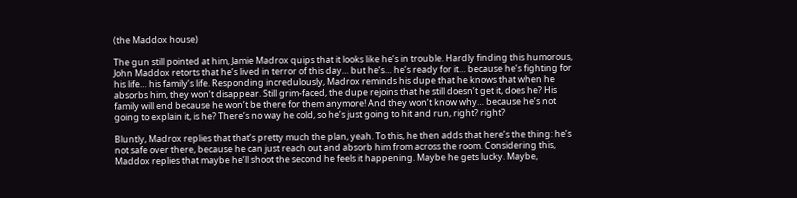(the Maddox house)

The gun still pointed at him, Jamie Madrox quips that it looks like he’s in trouble. Hardly finding this humorous, John Maddox retorts that he’s lived in terror of this day… but he’s… he’s ready for it… because he’s fighting for his life… his family’s life. Responding incredulously, Madrox reminds his dupe that he knows that when he absorbs him, they won’t disappear. Still grim-faced, the dupe rejoins that he still doesn’t get it, does he? His family will end because he won’t be there for them anymore! And they won’t know why… because he’s not going to explain it, is he? There’s no way he cold, so he’s just going to hit and run, right? right?

Bluntly, Madrox replies that that’s pretty much the plan, yeah. To this, he then adds that here’s the thing: he’s not safe over there, because he can just reach out and absorb him from across the room. Considering this, Maddox replies that maybe he’ll shoot the second he feels it happening. Maybe he gets lucky. Maybe,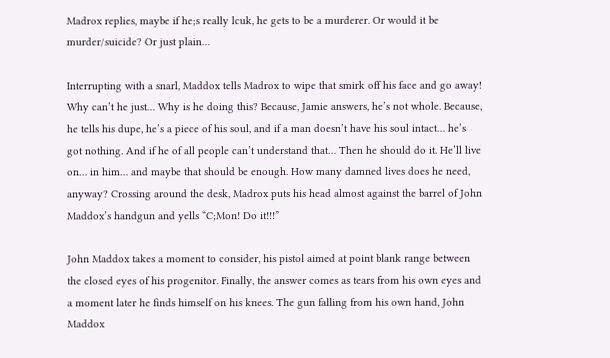Madrox replies, maybe if he;s really lcuk, he gets to be a murderer. Or would it be murder/suicide? Or just plain…

Interrupting with a snarl, Maddox tells Madrox to wipe that smirk off his face and go away! Why can’t he just… Why is he doing this? Because, Jamie answers, he’s not whole. Because, he tells his dupe, he’s a piece of his soul, and if a man doesn’t have his soul intact… he’s got nothing. And if he of all people can’t understand that… Then he should do it. He’ll live on… in him… and maybe that should be enough. How many damned lives does he need, anyway? Crossing around the desk, Madrox puts his head almost against the barrel of John Maddox’s handgun and yells “C;Mon! Do it!!!”

John Maddox takes a moment to consider, his pistol aimed at point blank range between the closed eyes of his progenitor. Finally, the answer comes as tears from his own eyes and a moment later he finds himself on his knees. The gun falling from his own hand, John Maddox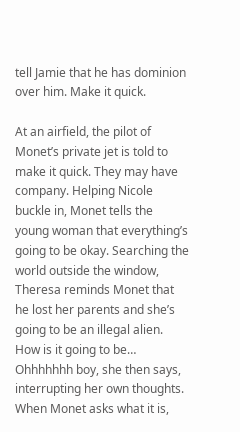tell Jamie that he has dominion over him. Make it quick.

At an airfield, the pilot of Monet’s private jet is told to make it quick. They may have company. Helping Nicole buckle in, Monet tells the young woman that everything’s going to be okay. Searching the world outside the window, Theresa reminds Monet that he lost her parents and she’s going to be an illegal alien. How is it going to be… Ohhhhhhh boy, she then says, interrupting her own thoughts. When Monet asks what it is,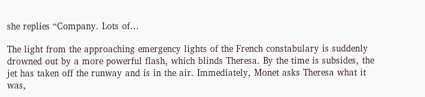she replies “Company. Lots of…

The light from the approaching emergency lights of the French constabulary is suddenly drowned out by a more powerful flash, which blinds Theresa. By the time is subsides, the jet has taken off the runway and is in the air. Immediately, Monet asks Theresa what it was,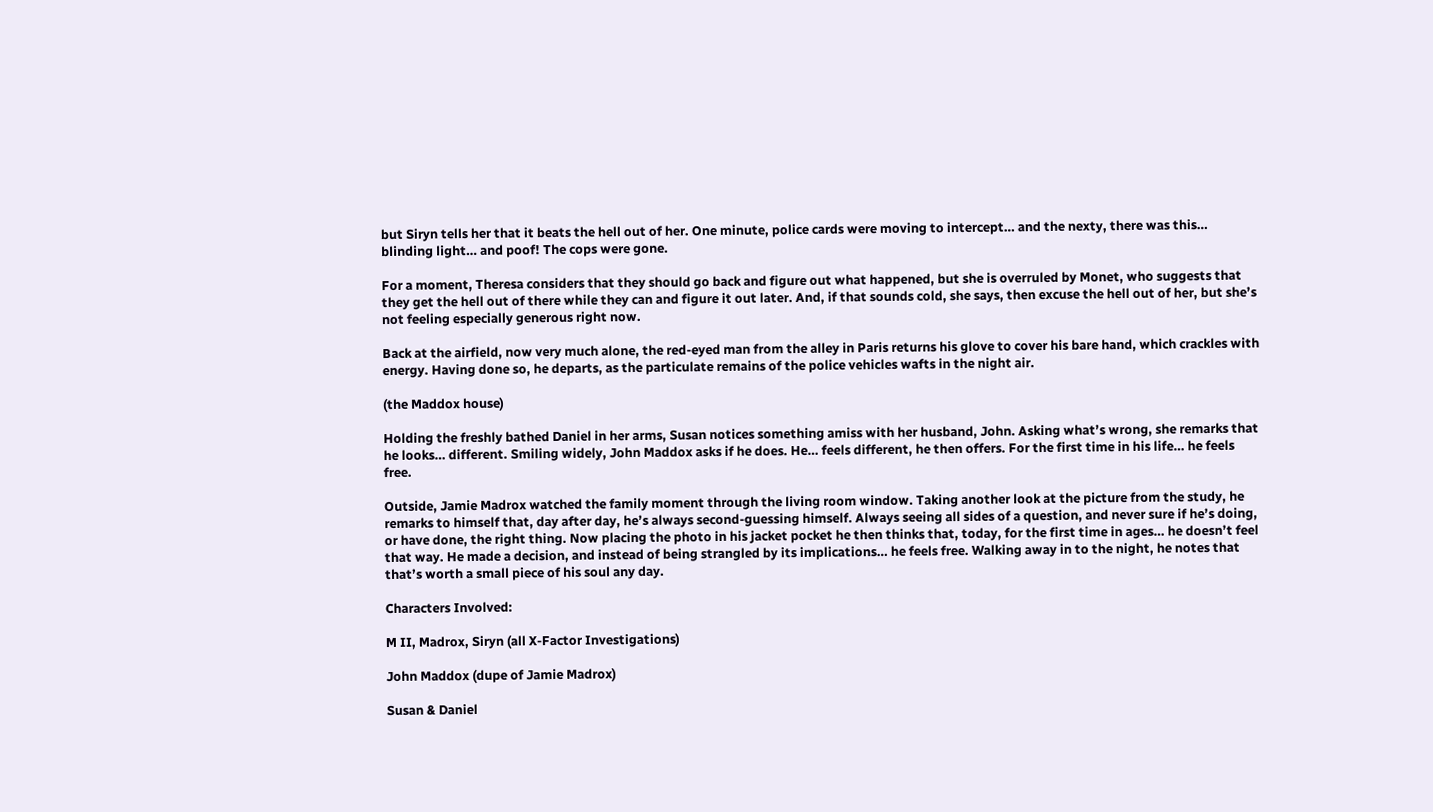but Siryn tells her that it beats the hell out of her. One minute, police cards were moving to intercept… and the nexty, there was this… blinding light… and poof! The cops were gone.

For a moment, Theresa considers that they should go back and figure out what happened, but she is overruled by Monet, who suggests that they get the hell out of there while they can and figure it out later. And, if that sounds cold, she says, then excuse the hell out of her, but she’s not feeling especially generous right now.

Back at the airfield, now very much alone, the red-eyed man from the alley in Paris returns his glove to cover his bare hand, which crackles with energy. Having done so, he departs, as the particulate remains of the police vehicles wafts in the night air.

(the Maddox house)

Holding the freshly bathed Daniel in her arms, Susan notices something amiss with her husband, John. Asking what’s wrong, she remarks that he looks… different. Smiling widely, John Maddox asks if he does. He… feels different, he then offers. For the first time in his life… he feels free.

Outside, Jamie Madrox watched the family moment through the living room window. Taking another look at the picture from the study, he remarks to himself that, day after day, he’s always second-guessing himself. Always seeing all sides of a question, and never sure if he’s doing, or have done, the right thing. Now placing the photo in his jacket pocket he then thinks that, today, for the first time in ages… he doesn’t feel that way. He made a decision, and instead of being strangled by its implications… he feels free. Walking away in to the night, he notes that that’s worth a small piece of his soul any day.

Characters Involved:

M II, Madrox, Siryn (all X-Factor Investigations)

John Maddox (dupe of Jamie Madrox)

Susan & Daniel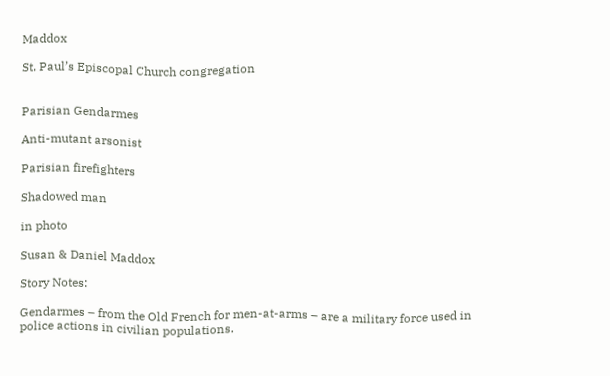Maddox

St. Paul’s Episcopal Church congregation


Parisian Gendarmes

Anti-mutant arsonist

Parisian firefighters

Shadowed man

in photo

Susan & Daniel Maddox

Story Notes:

Gendarmes – from the Old French for men-at-arms – are a military force used in police actions in civilian populations.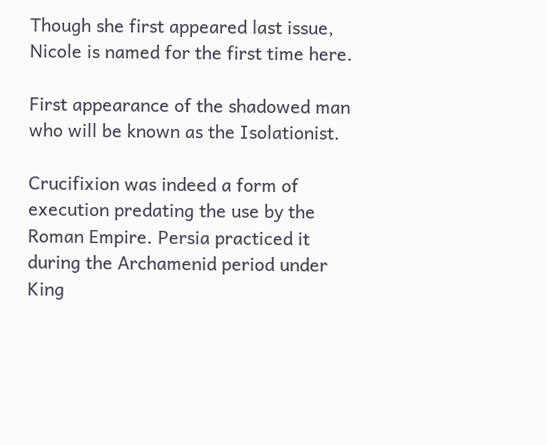Though she first appeared last issue, Nicole is named for the first time here.

First appearance of the shadowed man who will be known as the Isolationist.

Crucifixion was indeed a form of execution predating the use by the Roman Empire. Persia practiced it during the Archamenid period under King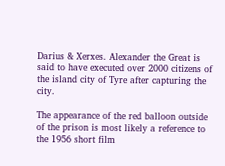Darius & Xerxes. Alexander the Great is said to have executed over 2000 citizens of the island city of Tyre after capturing the city.

The appearance of the red balloon outside of the prison is most likely a reference to the 1956 short film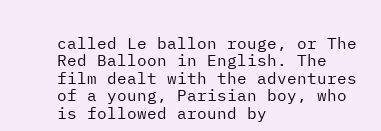called Le ballon rouge, or The Red Balloon in English. The film dealt with the adventures of a young, Parisian boy, who is followed around by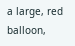a large, red balloon,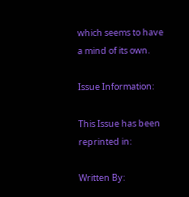which seems to have a mind of its own.

Issue Information:

This Issue has been reprinted in:

Written By: